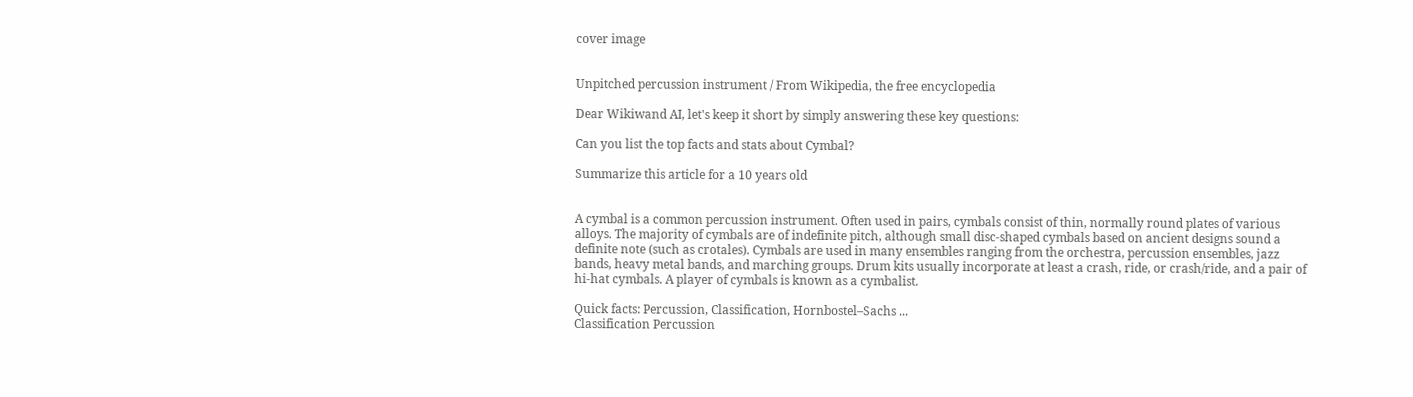cover image


Unpitched percussion instrument / From Wikipedia, the free encyclopedia

Dear Wikiwand AI, let's keep it short by simply answering these key questions:

Can you list the top facts and stats about Cymbal?

Summarize this article for a 10 years old


A cymbal is a common percussion instrument. Often used in pairs, cymbals consist of thin, normally round plates of various alloys. The majority of cymbals are of indefinite pitch, although small disc-shaped cymbals based on ancient designs sound a definite note (such as crotales). Cymbals are used in many ensembles ranging from the orchestra, percussion ensembles, jazz bands, heavy metal bands, and marching groups. Drum kits usually incorporate at least a crash, ride, or crash/ride, and a pair of hi-hat cymbals. A player of cymbals is known as a cymbalist.

Quick facts: Percussion, Classification, Hornbostel–Sachs ...
Classification Percussion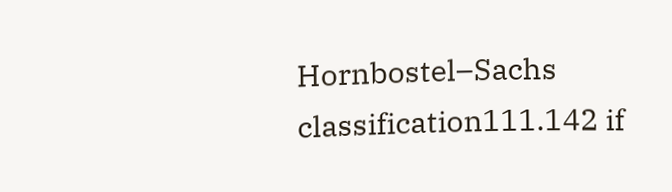Hornbostel–Sachs classification111.142 if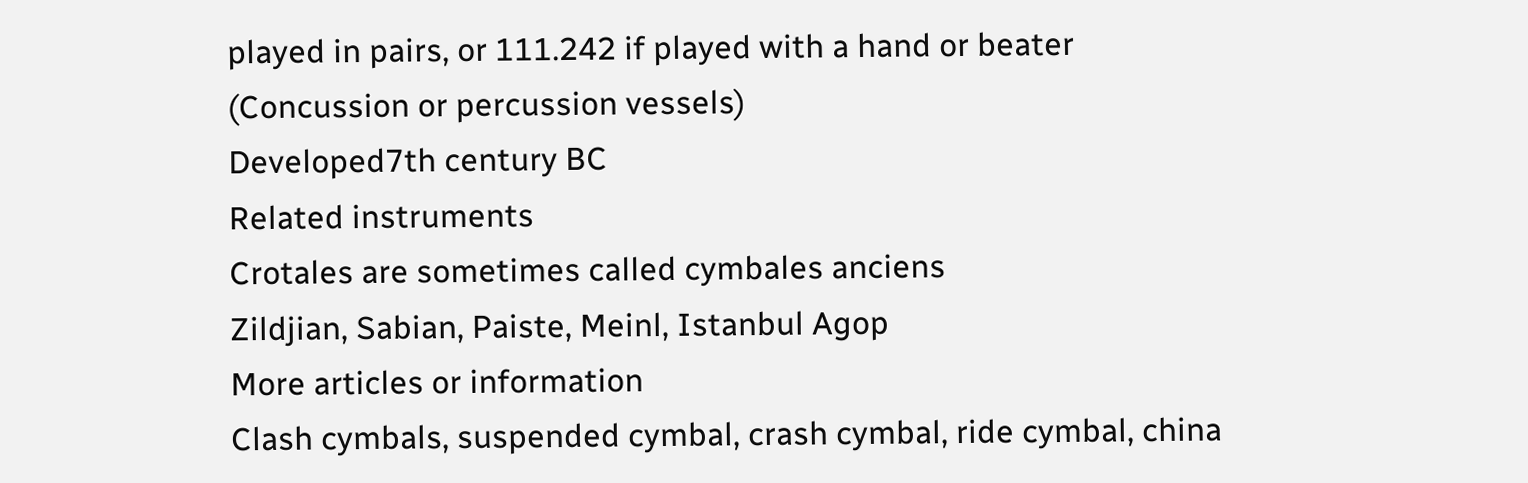played in pairs, or 111.242 if played with a hand or beater
(Concussion or percussion vessels)
Developed7th century BC
Related instruments
Crotales are sometimes called cymbales anciens
Zildjian, Sabian, Paiste, Meinl, Istanbul Agop
More articles or information
Clash cymbals, suspended cymbal, crash cymbal, ride cymbal, china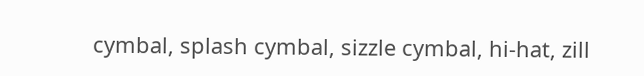cymbal, splash cymbal, sizzle cymbal, hi-hat, zill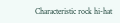Characteristic rock hi-hat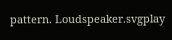pattern. Loudspeaker.svgplay